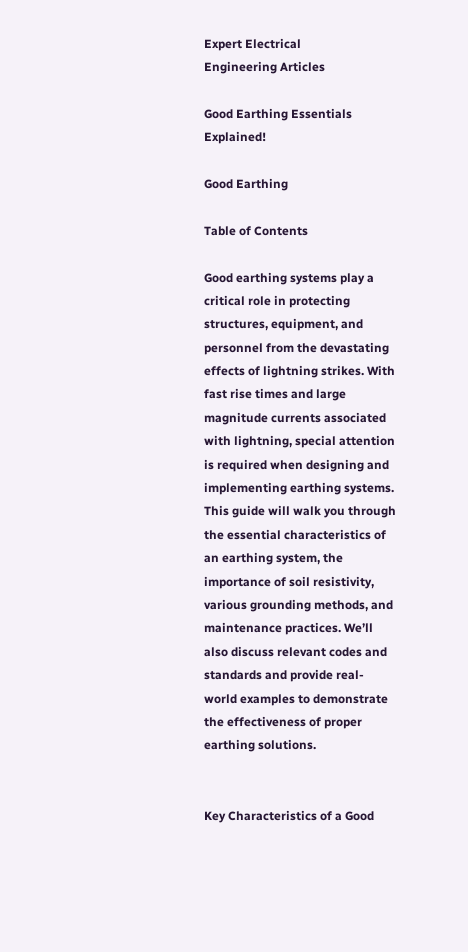Expert Electrical
Engineering Articles

Good Earthing Essentials Explained!

Good Earthing

Table of Contents

Good earthing systems play a critical role in protecting structures, equipment, and personnel from the devastating effects of lightning strikes. With fast rise times and large magnitude currents associated with lightning, special attention is required when designing and implementing earthing systems. This guide will walk you through the essential characteristics of an earthing system, the importance of soil resistivity, various grounding methods, and maintenance practices. We’ll also discuss relevant codes and standards and provide real-world examples to demonstrate the effectiveness of proper earthing solutions.


Key Characteristics of a Good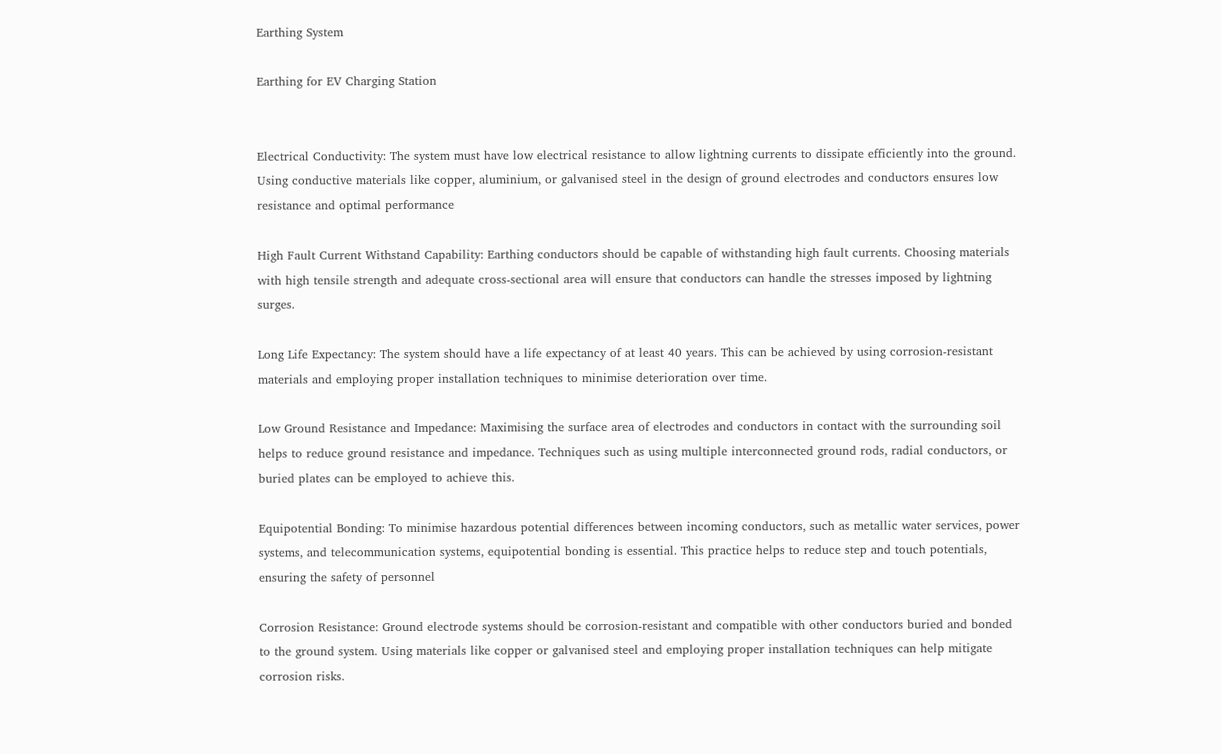Earthing System

Earthing for EV Charging Station


Electrical Conductivity: The system must have low electrical resistance to allow lightning currents to dissipate efficiently into the ground. Using conductive materials like copper, aluminium, or galvanised steel in the design of ground electrodes and conductors ensures low resistance and optimal performance

High Fault Current Withstand Capability: Earthing conductors should be capable of withstanding high fault currents. Choosing materials with high tensile strength and adequate cross-sectional area will ensure that conductors can handle the stresses imposed by lightning surges.

Long Life Expectancy: The system should have a life expectancy of at least 40 years. This can be achieved by using corrosion-resistant materials and employing proper installation techniques to minimise deterioration over time.

Low Ground Resistance and Impedance: Maximising the surface area of electrodes and conductors in contact with the surrounding soil helps to reduce ground resistance and impedance. Techniques such as using multiple interconnected ground rods, radial conductors, or buried plates can be employed to achieve this.

Equipotential Bonding: To minimise hazardous potential differences between incoming conductors, such as metallic water services, power systems, and telecommunication systems, equipotential bonding is essential. This practice helps to reduce step and touch potentials, ensuring the safety of personnel

Corrosion Resistance: Ground electrode systems should be corrosion-resistant and compatible with other conductors buried and bonded to the ground system. Using materials like copper or galvanised steel and employing proper installation techniques can help mitigate corrosion risks.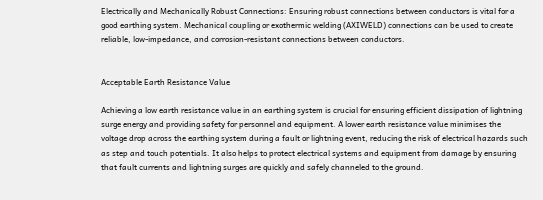Electrically and Mechanically Robust Connections: Ensuring robust connections between conductors is vital for a good earthing system. Mechanical coupling or exothermic welding (AXIWELD) connections can be used to create reliable, low-impedance, and corrosion-resistant connections between conductors.


Acceptable Earth Resistance Value

Achieving a low earth resistance value in an earthing system is crucial for ensuring efficient dissipation of lightning surge energy and providing safety for personnel and equipment. A lower earth resistance value minimises the voltage drop across the earthing system during a fault or lightning event, reducing the risk of electrical hazards such as step and touch potentials. It also helps to protect electrical systems and equipment from damage by ensuring that fault currents and lightning surges are quickly and safely channeled to the ground.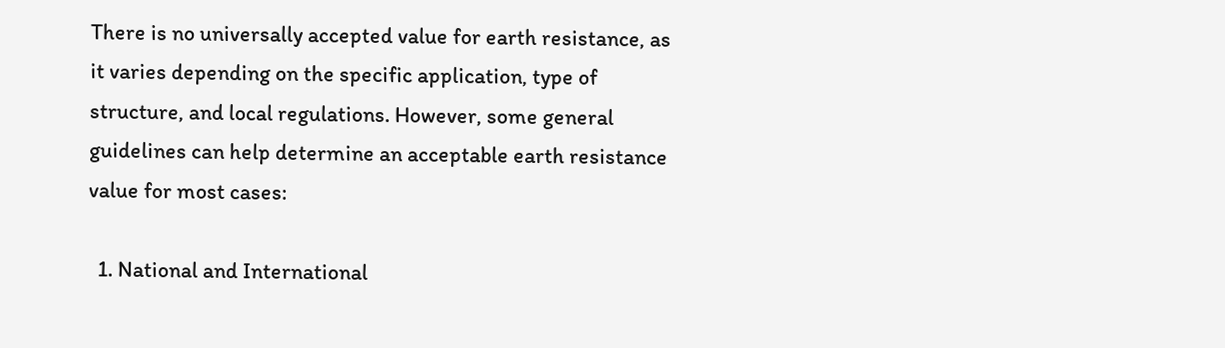There is no universally accepted value for earth resistance, as it varies depending on the specific application, type of structure, and local regulations. However, some general guidelines can help determine an acceptable earth resistance value for most cases:

  1. National and International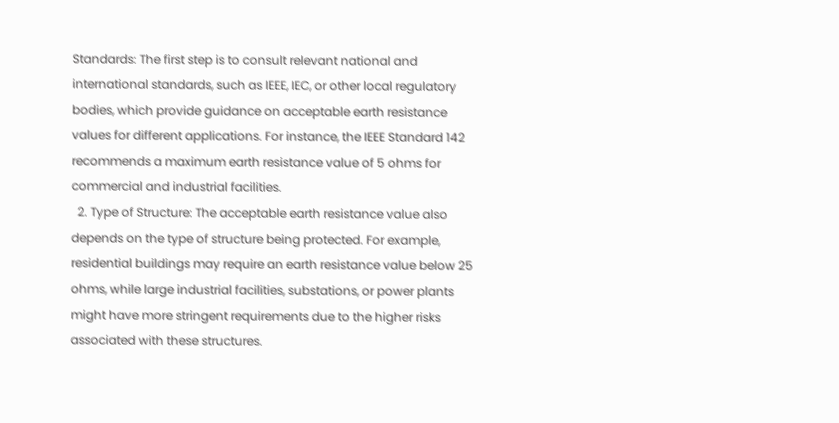Standards: The first step is to consult relevant national and international standards, such as IEEE, IEC, or other local regulatory bodies, which provide guidance on acceptable earth resistance values for different applications. For instance, the IEEE Standard 142 recommends a maximum earth resistance value of 5 ohms for commercial and industrial facilities.
  2. Type of Structure: The acceptable earth resistance value also depends on the type of structure being protected. For example, residential buildings may require an earth resistance value below 25 ohms, while large industrial facilities, substations, or power plants might have more stringent requirements due to the higher risks associated with these structures.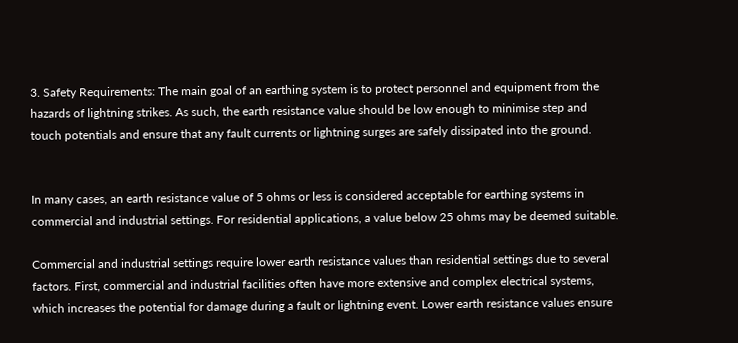3. Safety Requirements: The main goal of an earthing system is to protect personnel and equipment from the hazards of lightning strikes. As such, the earth resistance value should be low enough to minimise step and touch potentials and ensure that any fault currents or lightning surges are safely dissipated into the ground.


In many cases, an earth resistance value of 5 ohms or less is considered acceptable for earthing systems in commercial and industrial settings. For residential applications, a value below 25 ohms may be deemed suitable.

Commercial and industrial settings require lower earth resistance values than residential settings due to several factors. First, commercial and industrial facilities often have more extensive and complex electrical systems, which increases the potential for damage during a fault or lightning event. Lower earth resistance values ensure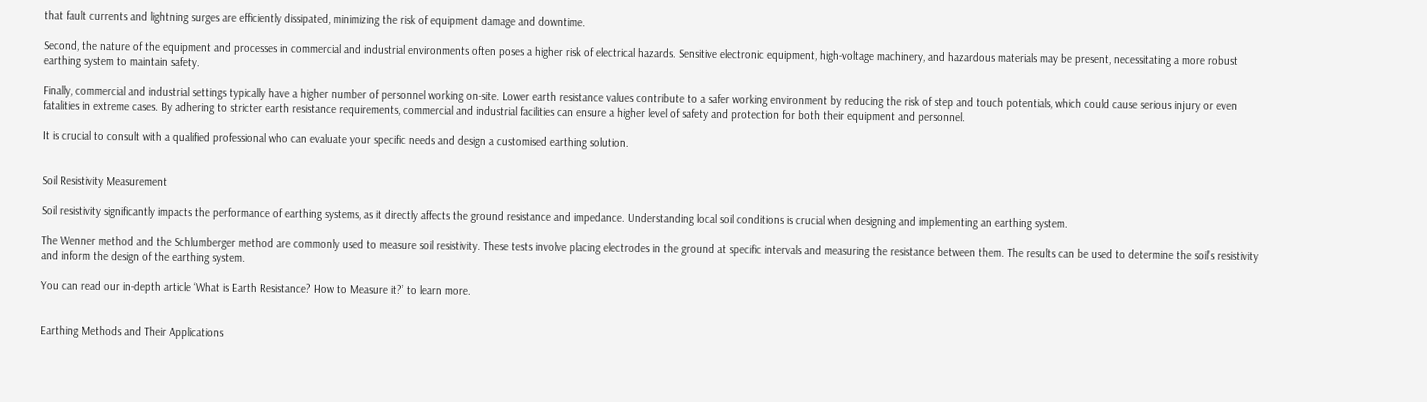that fault currents and lightning surges are efficiently dissipated, minimizing the risk of equipment damage and downtime.

Second, the nature of the equipment and processes in commercial and industrial environments often poses a higher risk of electrical hazards. Sensitive electronic equipment, high-voltage machinery, and hazardous materials may be present, necessitating a more robust earthing system to maintain safety.

Finally, commercial and industrial settings typically have a higher number of personnel working on-site. Lower earth resistance values contribute to a safer working environment by reducing the risk of step and touch potentials, which could cause serious injury or even fatalities in extreme cases. By adhering to stricter earth resistance requirements, commercial and industrial facilities can ensure a higher level of safety and protection for both their equipment and personnel.

It is crucial to consult with a qualified professional who can evaluate your specific needs and design a customised earthing solution.


Soil Resistivity Measurement

Soil resistivity significantly impacts the performance of earthing systems, as it directly affects the ground resistance and impedance. Understanding local soil conditions is crucial when designing and implementing an earthing system.

The Wenner method and the Schlumberger method are commonly used to measure soil resistivity. These tests involve placing electrodes in the ground at specific intervals and measuring the resistance between them. The results can be used to determine the soil’s resistivity and inform the design of the earthing system.

You can read our in-depth article ‘What is Earth Resistance? How to Measure it?’ to learn more.


Earthing Methods and Their Applications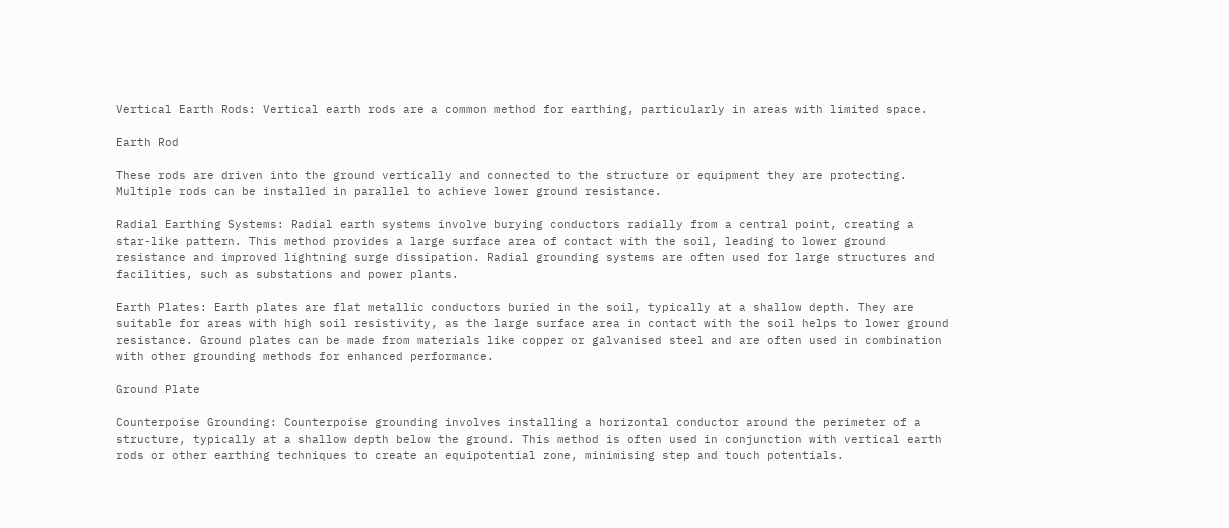Vertical Earth Rods: Vertical earth rods are a common method for earthing, particularly in areas with limited space.

Earth Rod

These rods are driven into the ground vertically and connected to the structure or equipment they are protecting. Multiple rods can be installed in parallel to achieve lower ground resistance.

Radial Earthing Systems: Radial earth systems involve burying conductors radially from a central point, creating a star-like pattern. This method provides a large surface area of contact with the soil, leading to lower ground resistance and improved lightning surge dissipation. Radial grounding systems are often used for large structures and facilities, such as substations and power plants.

Earth Plates: Earth plates are flat metallic conductors buried in the soil, typically at a shallow depth. They are suitable for areas with high soil resistivity, as the large surface area in contact with the soil helps to lower ground resistance. Ground plates can be made from materials like copper or galvanised steel and are often used in combination with other grounding methods for enhanced performance.

Ground Plate

Counterpoise Grounding: Counterpoise grounding involves installing a horizontal conductor around the perimeter of a structure, typically at a shallow depth below the ground. This method is often used in conjunction with vertical earth rods or other earthing techniques to create an equipotential zone, minimising step and touch potentials.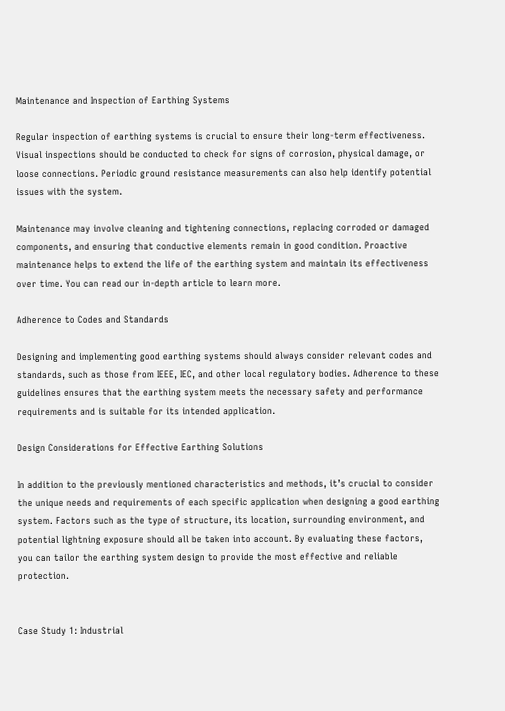Maintenance and Inspection of Earthing Systems

Regular inspection of earthing systems is crucial to ensure their long-term effectiveness. Visual inspections should be conducted to check for signs of corrosion, physical damage, or loose connections. Periodic ground resistance measurements can also help identify potential issues with the system.

Maintenance may involve cleaning and tightening connections, replacing corroded or damaged components, and ensuring that conductive elements remain in good condition. Proactive maintenance helps to extend the life of the earthing system and maintain its effectiveness over time. You can read our in-depth article to learn more.

Adherence to Codes and Standards

Designing and implementing good earthing systems should always consider relevant codes and standards, such as those from IEEE, IEC, and other local regulatory bodies. Adherence to these guidelines ensures that the earthing system meets the necessary safety and performance requirements and is suitable for its intended application.

Design Considerations for Effective Earthing Solutions

In addition to the previously mentioned characteristics and methods, it’s crucial to consider the unique needs and requirements of each specific application when designing a good earthing system. Factors such as the type of structure, its location, surrounding environment, and potential lightning exposure should all be taken into account. By evaluating these factors, you can tailor the earthing system design to provide the most effective and reliable protection.


Case Study 1: Industrial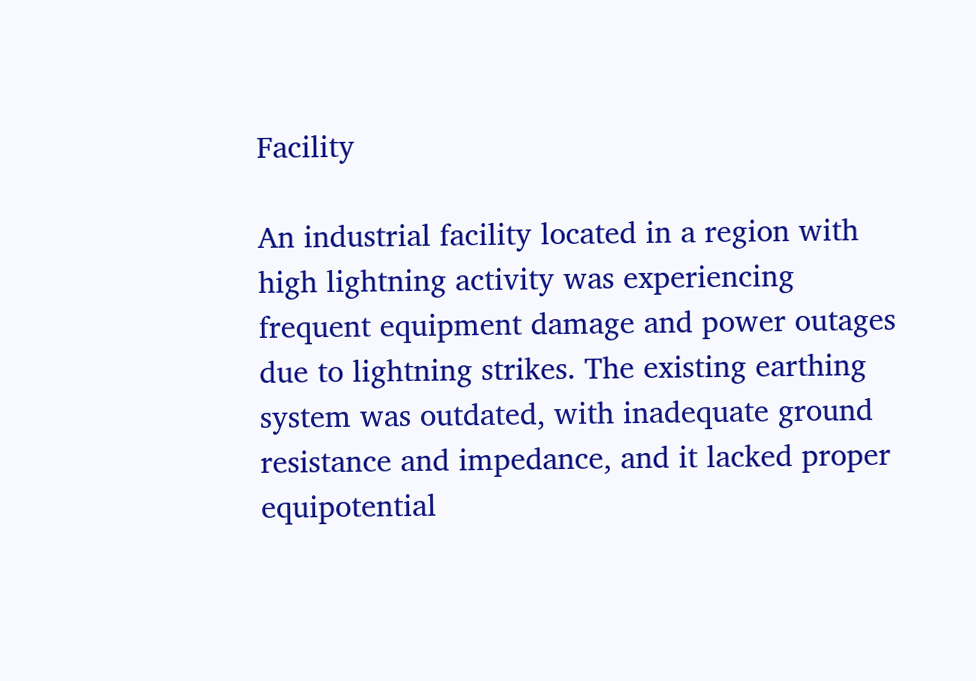Facility

An industrial facility located in a region with high lightning activity was experiencing frequent equipment damage and power outages due to lightning strikes. The existing earthing system was outdated, with inadequate ground resistance and impedance, and it lacked proper equipotential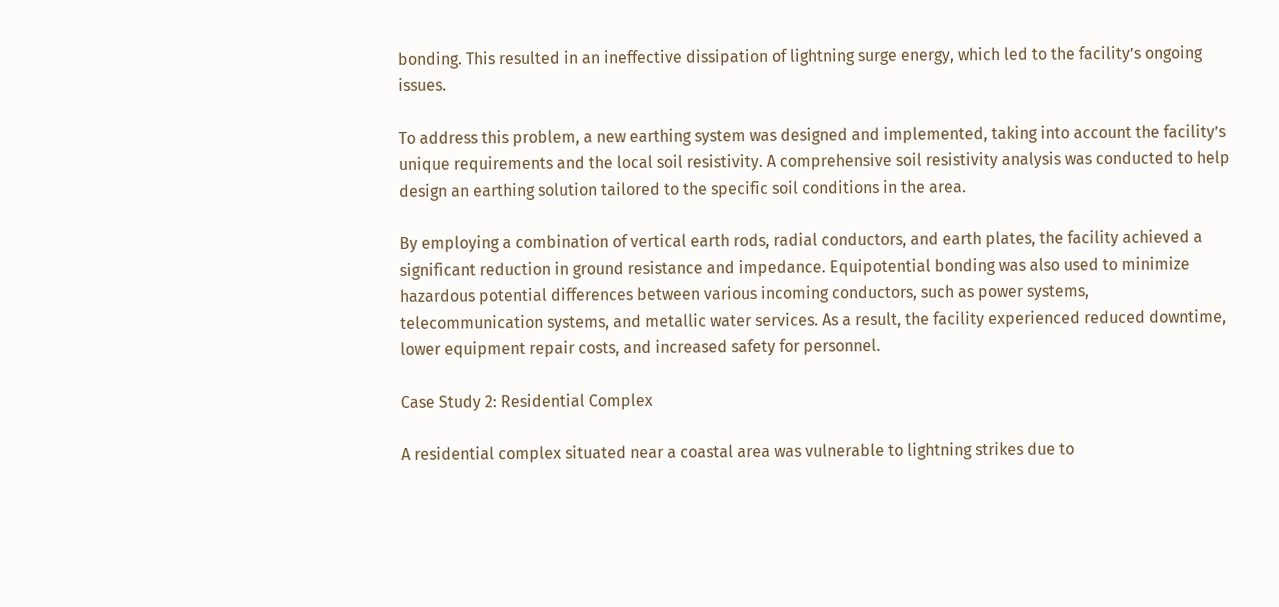bonding. This resulted in an ineffective dissipation of lightning surge energy, which led to the facility’s ongoing issues.

To address this problem, a new earthing system was designed and implemented, taking into account the facility’s unique requirements and the local soil resistivity. A comprehensive soil resistivity analysis was conducted to help design an earthing solution tailored to the specific soil conditions in the area.

By employing a combination of vertical earth rods, radial conductors, and earth plates, the facility achieved a significant reduction in ground resistance and impedance. Equipotential bonding was also used to minimize hazardous potential differences between various incoming conductors, such as power systems, telecommunication systems, and metallic water services. As a result, the facility experienced reduced downtime, lower equipment repair costs, and increased safety for personnel.

Case Study 2: Residential Complex

A residential complex situated near a coastal area was vulnerable to lightning strikes due to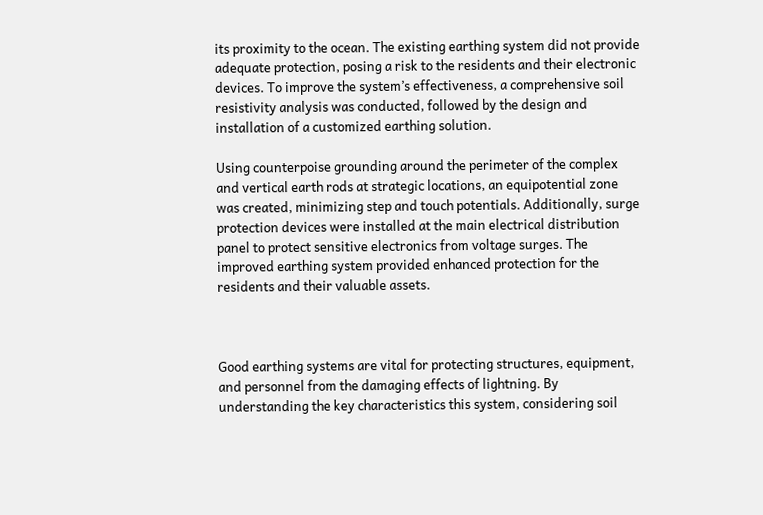its proximity to the ocean. The existing earthing system did not provide adequate protection, posing a risk to the residents and their electronic devices. To improve the system’s effectiveness, a comprehensive soil resistivity analysis was conducted, followed by the design and installation of a customized earthing solution.

Using counterpoise grounding around the perimeter of the complex and vertical earth rods at strategic locations, an equipotential zone was created, minimizing step and touch potentials. Additionally, surge protection devices were installed at the main electrical distribution panel to protect sensitive electronics from voltage surges. The improved earthing system provided enhanced protection for the residents and their valuable assets.



Good earthing systems are vital for protecting structures, equipment, and personnel from the damaging effects of lightning. By understanding the key characteristics this system, considering soil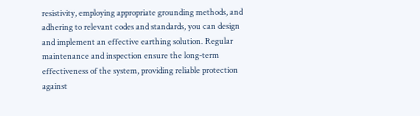resistivity, employing appropriate grounding methods, and adhering to relevant codes and standards, you can design and implement an effective earthing solution. Regular maintenance and inspection ensure the long-term effectiveness of the system, providing reliable protection against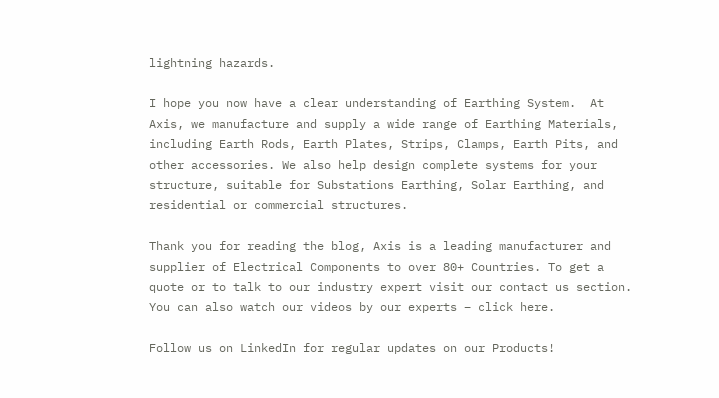lightning hazards.

I hope you now have a clear understanding of Earthing System.  At Axis, we manufacture and supply a wide range of Earthing Materials, including Earth Rods, Earth Plates, Strips, Clamps, Earth Pits, and other accessories. We also help design complete systems for your structure, suitable for Substations Earthing, Solar Earthing, and residential or commercial structures.

Thank you for reading the blog, Axis is a leading manufacturer and supplier of Electrical Components to over 80+ Countries. To get a quote or to talk to our industry expert visit our contact us section. You can also watch our videos by our experts – click here.

Follow us on LinkedIn for regular updates on our Products!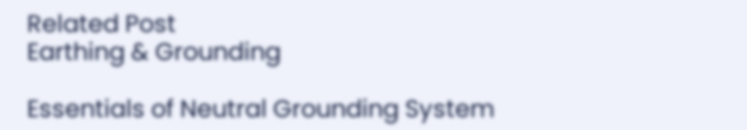Related Post
Earthing & Grounding

Essentials of Neutral Grounding System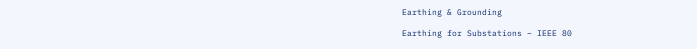Earthing & Grounding

Earthing for Substations – IEEE 80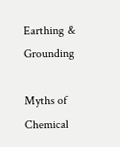Earthing & Grounding

Myths of Chemical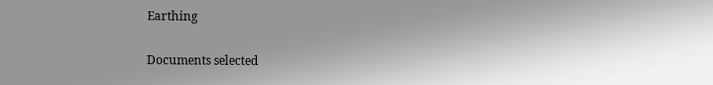Earthing

Documents selected